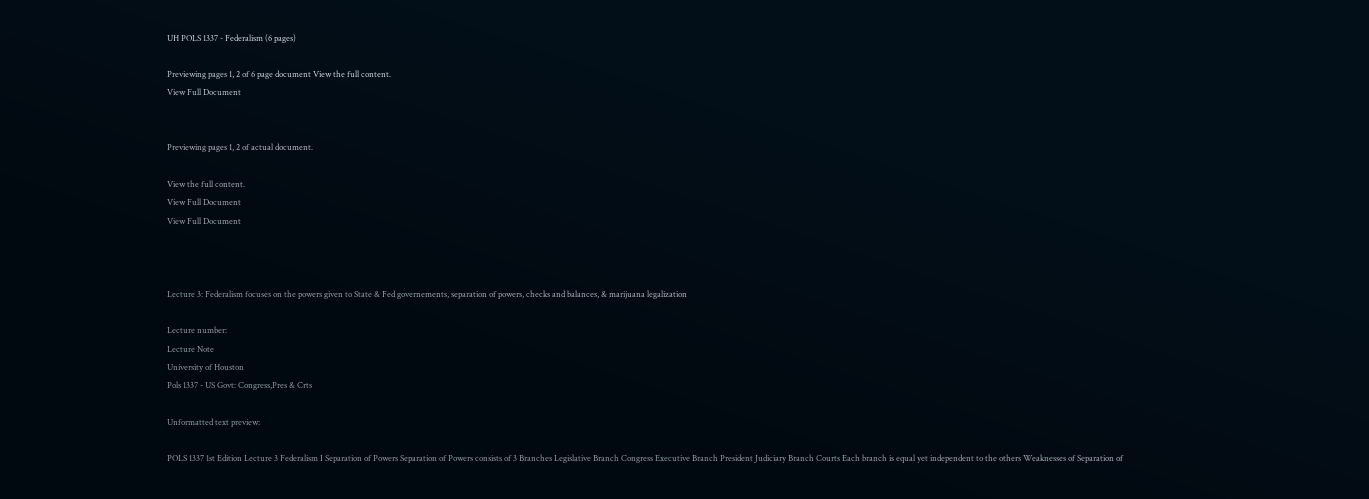UH POLS 1337 - Federalism (6 pages)

Previewing pages 1, 2 of 6 page document View the full content.
View Full Document


Previewing pages 1, 2 of actual document.

View the full content.
View Full Document
View Full Document



Lecture 3: Federalism focuses on the powers given to State & Fed governements, separation of powers, checks and balances, & marijuana legalization

Lecture number:
Lecture Note
University of Houston
Pols 1337 - US Govt: Congress,Pres & Crts

Unformatted text preview:

POLS 1337 1st Edition Lecture 3 Federalism I Separation of Powers Separation of Powers consists of 3 Branches Legislative Branch Congress Executive Branch President Judiciary Branch Courts Each branch is equal yet independent to the others Weaknesses of Separation of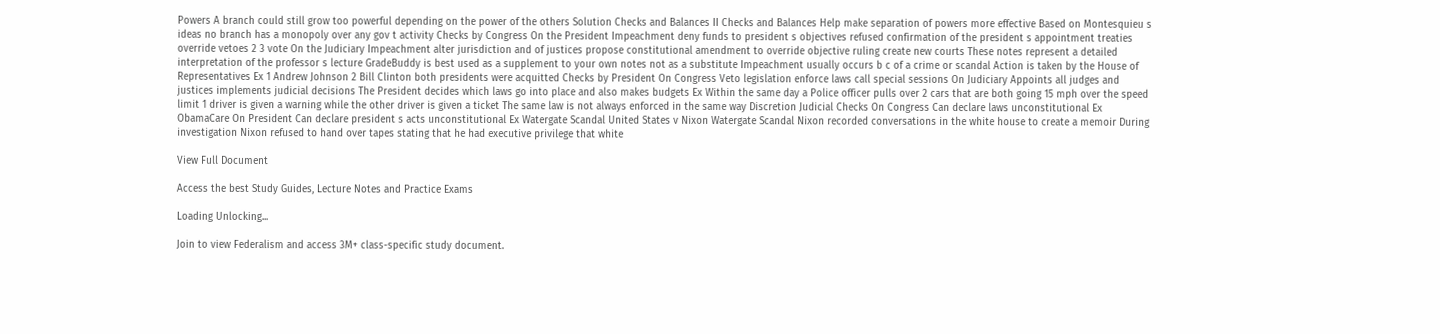Powers A branch could still grow too powerful depending on the power of the others Solution Checks and Balances II Checks and Balances Help make separation of powers more effective Based on Montesquieu s ideas no branch has a monopoly over any gov t activity Checks by Congress On the President Impeachment deny funds to president s objectives refused confirmation of the president s appointment treaties override vetoes 2 3 vote On the Judiciary Impeachment alter jurisdiction and of justices propose constitutional amendment to override objective ruling create new courts These notes represent a detailed interpretation of the professor s lecture GradeBuddy is best used as a supplement to your own notes not as a substitute Impeachment usually occurs b c of a crime or scandal Action is taken by the House of Representatives Ex 1 Andrew Johnson 2 Bill Clinton both presidents were acquitted Checks by President On Congress Veto legislation enforce laws call special sessions On Judiciary Appoints all judges and justices implements judicial decisions The President decides which laws go into place and also makes budgets Ex Within the same day a Police officer pulls over 2 cars that are both going 15 mph over the speed limit 1 driver is given a warning while the other driver is given a ticket The same law is not always enforced in the same way Discretion Judicial Checks On Congress Can declare laws unconstitutional Ex ObamaCare On President Can declare president s acts unconstitutional Ex Watergate Scandal United States v Nixon Watergate Scandal Nixon recorded conversations in the white house to create a memoir During investigation Nixon refused to hand over tapes stating that he had executive privilege that white

View Full Document

Access the best Study Guides, Lecture Notes and Practice Exams

Loading Unlocking...

Join to view Federalism and access 3M+ class-specific study document.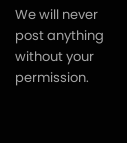We will never post anything without your permission.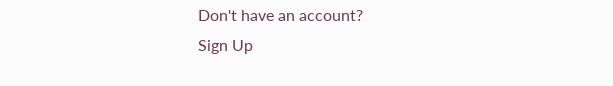Don't have an account?
Sign Up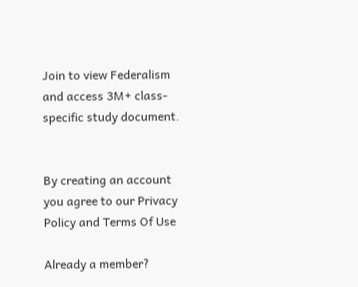Join to view Federalism and access 3M+ class-specific study document.


By creating an account you agree to our Privacy Policy and Terms Of Use

Already a member?